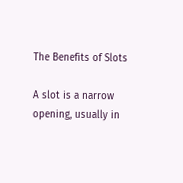The Benefits of Slots

A slot is a narrow opening, usually in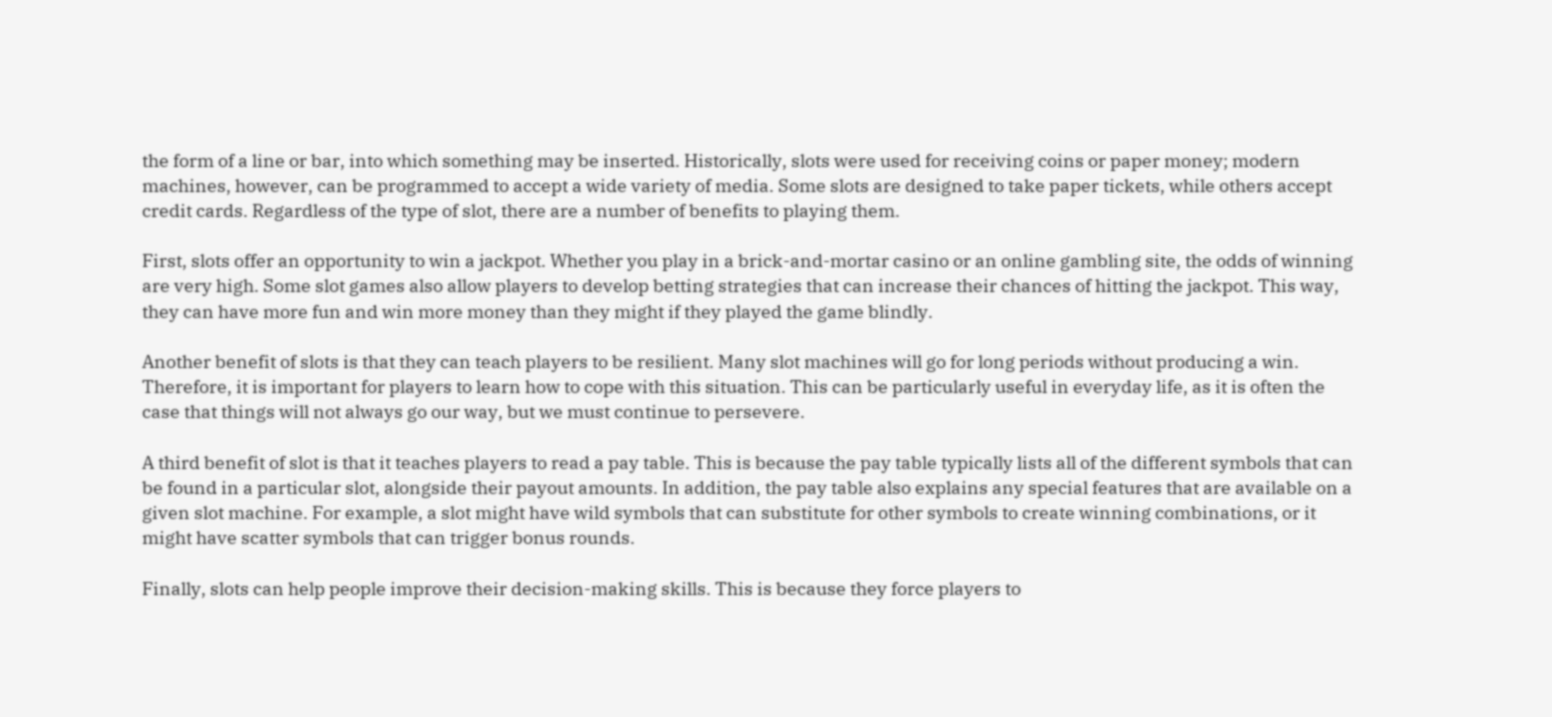the form of a line or bar, into which something may be inserted. Historically, slots were used for receiving coins or paper money; modern machines, however, can be programmed to accept a wide variety of media. Some slots are designed to take paper tickets, while others accept credit cards. Regardless of the type of slot, there are a number of benefits to playing them.

First, slots offer an opportunity to win a jackpot. Whether you play in a brick-and-mortar casino or an online gambling site, the odds of winning are very high. Some slot games also allow players to develop betting strategies that can increase their chances of hitting the jackpot. This way, they can have more fun and win more money than they might if they played the game blindly.

Another benefit of slots is that they can teach players to be resilient. Many slot machines will go for long periods without producing a win. Therefore, it is important for players to learn how to cope with this situation. This can be particularly useful in everyday life, as it is often the case that things will not always go our way, but we must continue to persevere.

A third benefit of slot is that it teaches players to read a pay table. This is because the pay table typically lists all of the different symbols that can be found in a particular slot, alongside their payout amounts. In addition, the pay table also explains any special features that are available on a given slot machine. For example, a slot might have wild symbols that can substitute for other symbols to create winning combinations, or it might have scatter symbols that can trigger bonus rounds.

Finally, slots can help people improve their decision-making skills. This is because they force players to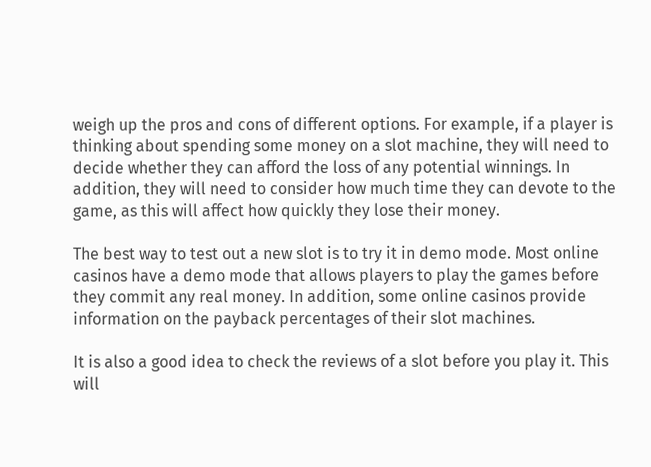weigh up the pros and cons of different options. For example, if a player is thinking about spending some money on a slot machine, they will need to decide whether they can afford the loss of any potential winnings. In addition, they will need to consider how much time they can devote to the game, as this will affect how quickly they lose their money.

The best way to test out a new slot is to try it in demo mode. Most online casinos have a demo mode that allows players to play the games before they commit any real money. In addition, some online casinos provide information on the payback percentages of their slot machines.

It is also a good idea to check the reviews of a slot before you play it. This will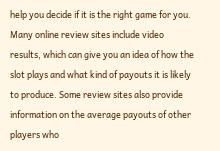help you decide if it is the right game for you. Many online review sites include video results, which can give you an idea of how the slot plays and what kind of payouts it is likely to produce. Some review sites also provide information on the average payouts of other players who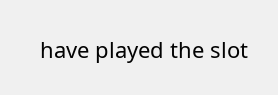have played the slot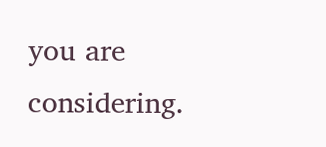you are considering.